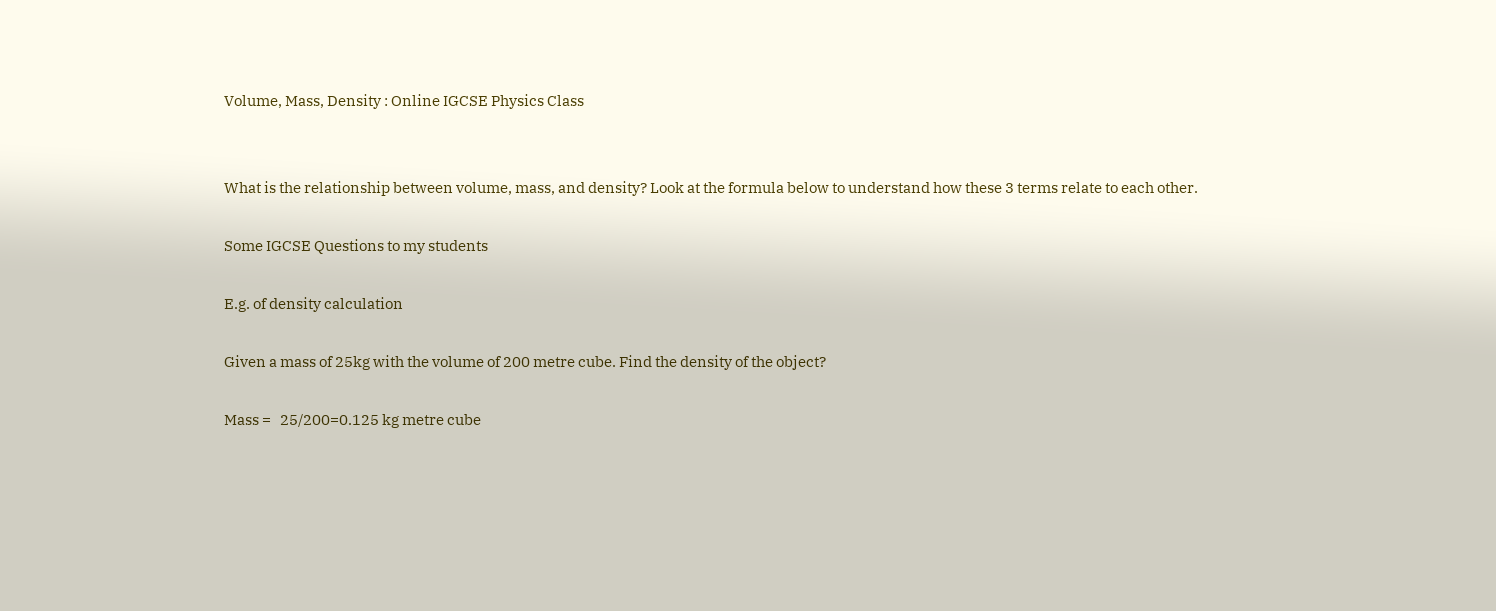Volume, Mass, Density : Online IGCSE Physics Class


What is the relationship between volume, mass, and density? Look at the formula below to understand how these 3 terms relate to each other.

Some IGCSE Questions to my students

E.g. of density calculation

Given a mass of 25kg with the volume of 200 metre cube. Find the density of the object?

Mass =   25/200=0.125 kg metre cube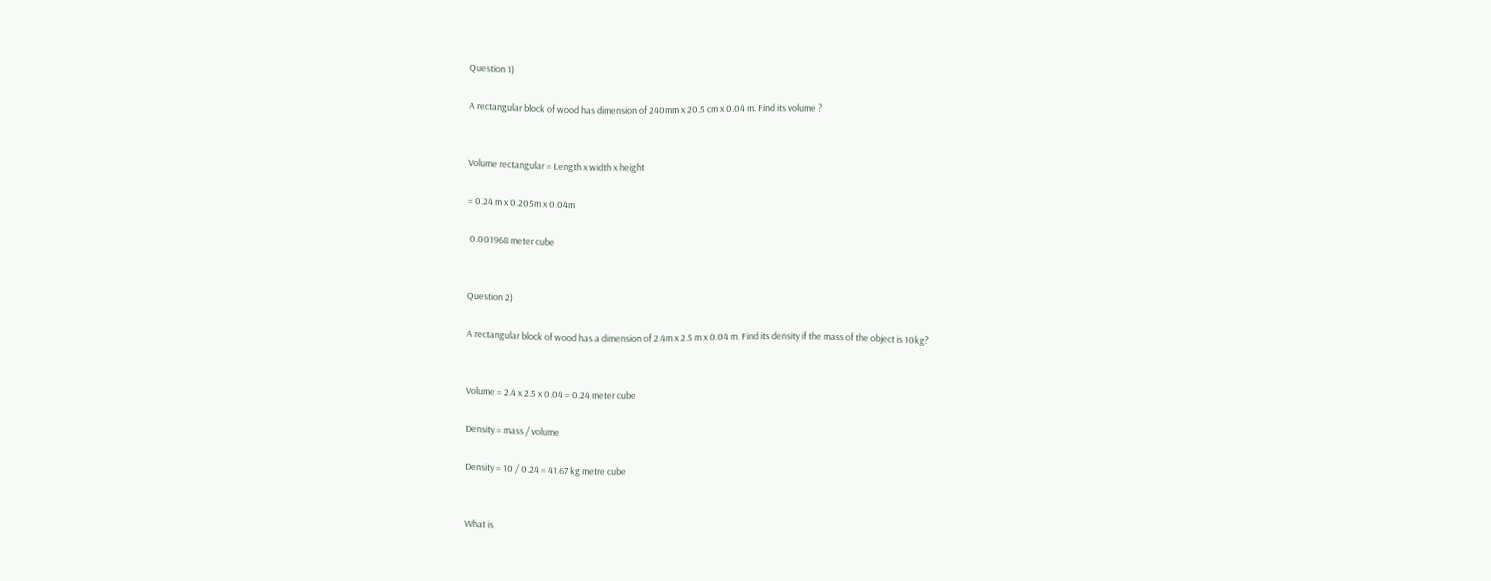Question 1)

A rectangular block of wood has dimension of 240mm x 20.5 cm x 0.04 m. Find its volume ?


Volume rectangular = Length x width x height

= 0.24 m x 0.205m x 0.04m

 0.001968 meter cube


Question 2)

A rectangular block of wood has a dimension of 2.4m x 2.5 m x 0.04 m. Find its density if the mass of the object is 10kg?


Volume = 2.4 x 2.5 x 0.04 = 0.24 meter cube

Density = mass / volume

Density = 10 / 0.24 = 41.67 kg metre cube


What is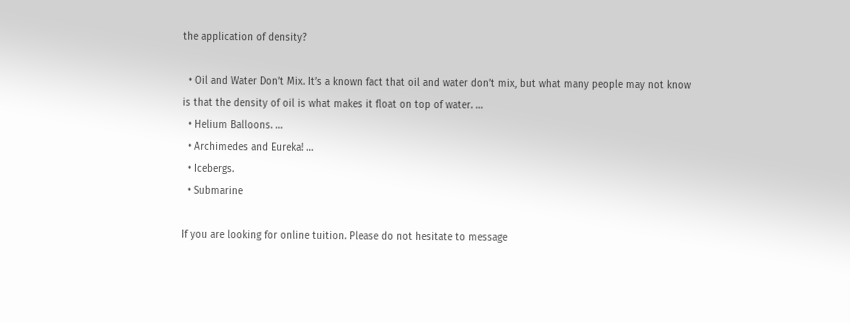the application of density?

  • Oil and Water Don’t Mix. It’s a known fact that oil and water don’t mix, but what many people may not know is that the density of oil is what makes it float on top of water. …
  • Helium Balloons. …
  • Archimedes and Eureka! …
  • Icebergs.
  • Submarine

If you are looking for online tuition. Please do not hesitate to message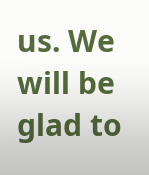us. We will be glad to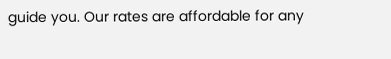guide you. Our rates are affordable for any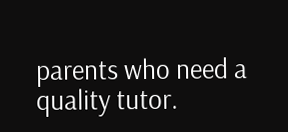parents who need a quality tutor.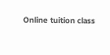Online tuition class